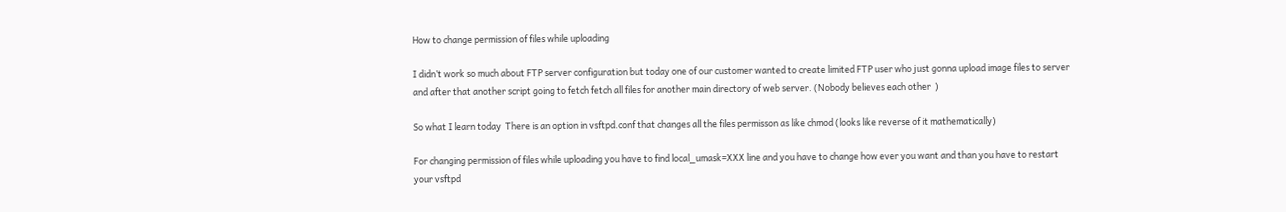How to change permission of files while uploading

I didn’t work so much about FTP server configuration but today one of our customer wanted to create limited FTP user who just gonna upload image files to server and after that another script going to fetch fetch all files for another main directory of web server. (Nobody believes each other  )

So what I learn today  There is an option in vsftpd.conf that changes all the files permisson as like chmod (looks like reverse of it mathematically)

For changing permission of files while uploading you have to find local_umask=XXX line and you have to change how ever you want and than you have to restart your vsftpd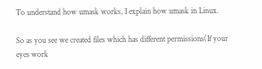To understand how umask works, I explain how umask in Linux.

So as you see we created files which has different permissions(If your eyes work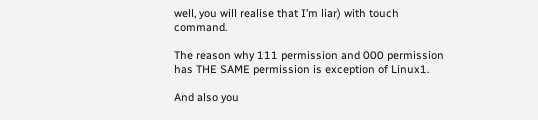well, you will realise that I’m liar) with touch command.

The reason why 111 permission and 000 permission has THE SAME permission is exception of Linux1.

And also you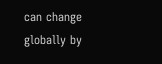can change globally by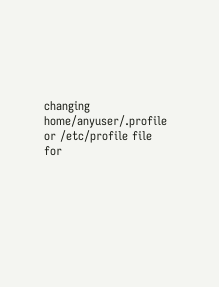changing home/anyuser/.profile or /etc/profile file for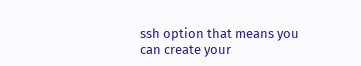ssh option that means you can create your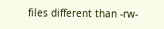files different than -rw-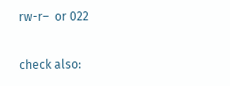rw-r–  or 022

check also: